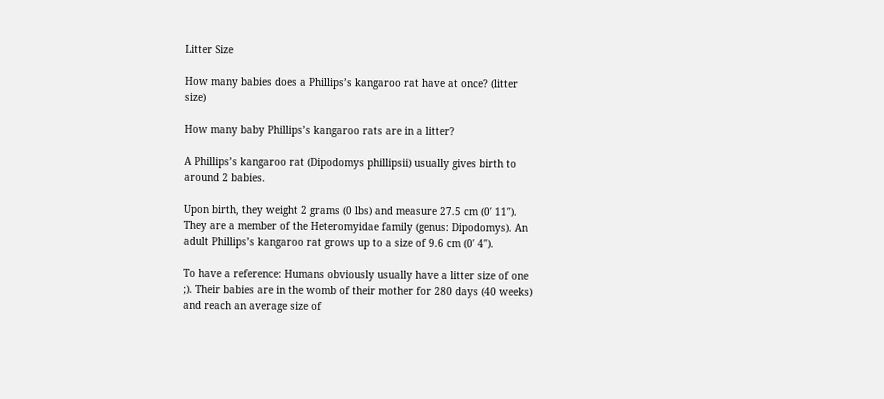Litter Size

How many babies does a Phillips’s kangaroo rat have at once? (litter size)

How many baby Phillips’s kangaroo rats are in a litter?

A Phillips’s kangaroo rat (Dipodomys phillipsii) usually gives birth to around 2 babies.

Upon birth, they weight 2 grams (0 lbs) and measure 27.5 cm (0′ 11″). They are a member of the Heteromyidae family (genus: Dipodomys). An adult Phillips’s kangaroo rat grows up to a size of 9.6 cm (0′ 4″).

To have a reference: Humans obviously usually have a litter size of one ;). Their babies are in the womb of their mother for 280 days (40 weeks) and reach an average size of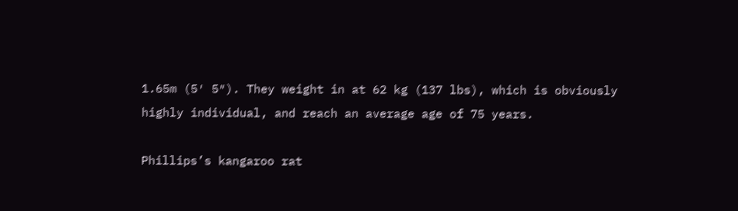1.65m (5′ 5″). They weight in at 62 kg (137 lbs), which is obviously highly individual, and reach an average age of 75 years.

Phillips’s kangaroo rat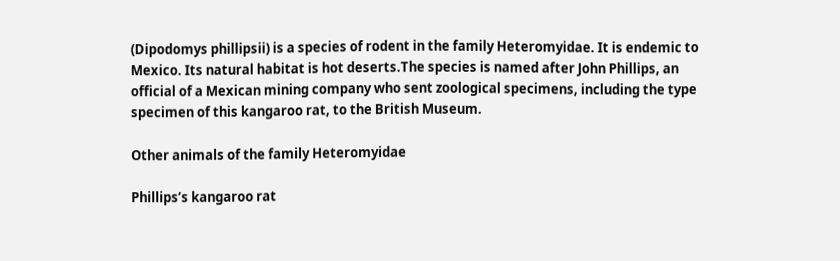(Dipodomys phillipsii) is a species of rodent in the family Heteromyidae. It is endemic to Mexico. Its natural habitat is hot deserts.The species is named after John Phillips, an official of a Mexican mining company who sent zoological specimens, including the type specimen of this kangaroo rat, to the British Museum.

Other animals of the family Heteromyidae

Phillips’s kangaroo rat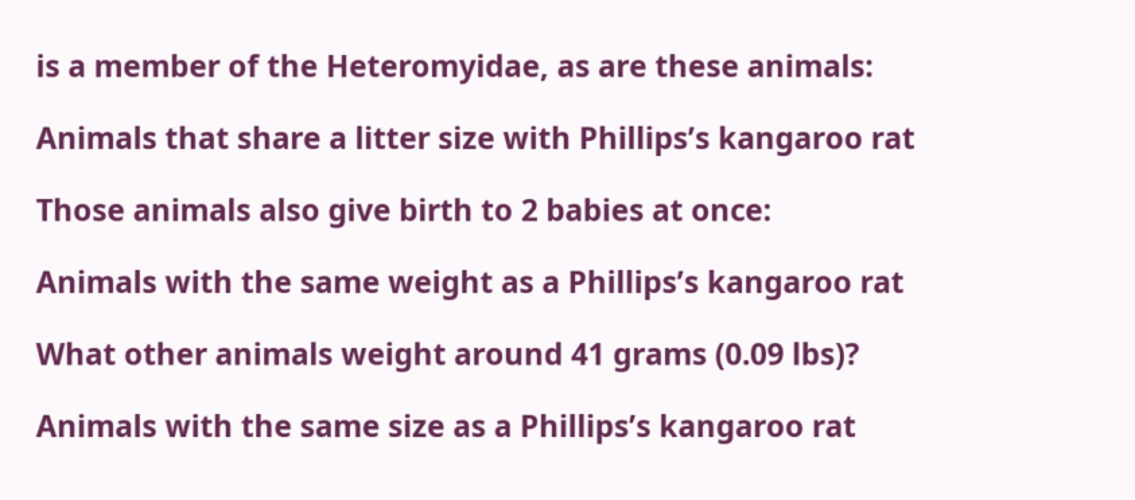is a member of the Heteromyidae, as are these animals:

Animals that share a litter size with Phillips’s kangaroo rat

Those animals also give birth to 2 babies at once:

Animals with the same weight as a Phillips’s kangaroo rat

What other animals weight around 41 grams (0.09 lbs)?

Animals with the same size as a Phillips’s kangaroo rat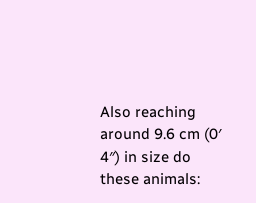Also reaching around 9.6 cm (0′ 4″) in size do these animals: